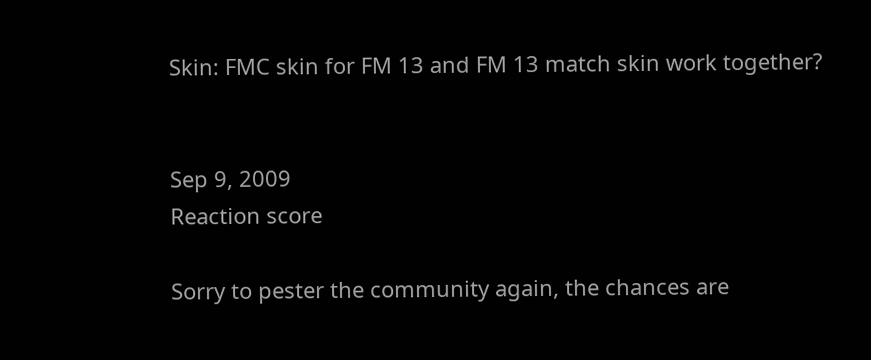Skin: FMC skin for FM 13 and FM 13 match skin work together?


Sep 9, 2009
Reaction score

Sorry to pester the community again, the chances are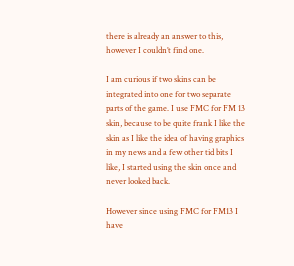there is already an answer to this, however I couldn’t find one.

I am curious if two skins can be integrated into one for two separate parts of the game. I use FMC for FM 13 skin, because to be quite frank I like the skin as I like the idea of having graphics in my news and a few other tid bits I like, I started using the skin once and never looked back.

However since using FMC for FM13 I have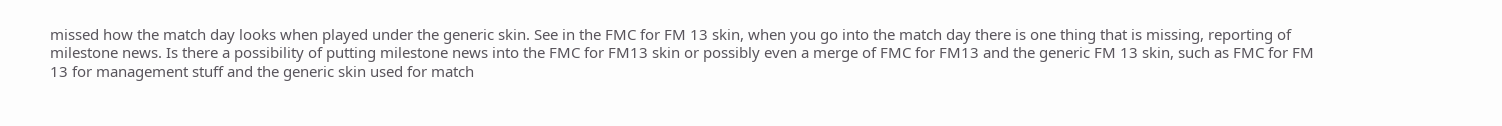missed how the match day looks when played under the generic skin. See in the FMC for FM 13 skin, when you go into the match day there is one thing that is missing, reporting of milestone news. Is there a possibility of putting milestone news into the FMC for FM13 skin or possibly even a merge of FMC for FM13 and the generic FM 13 skin, such as FMC for FM 13 for management stuff and the generic skin used for match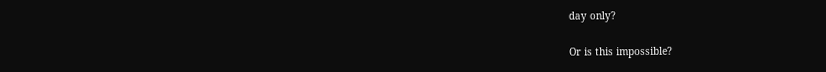day only?

Or is this impossible?